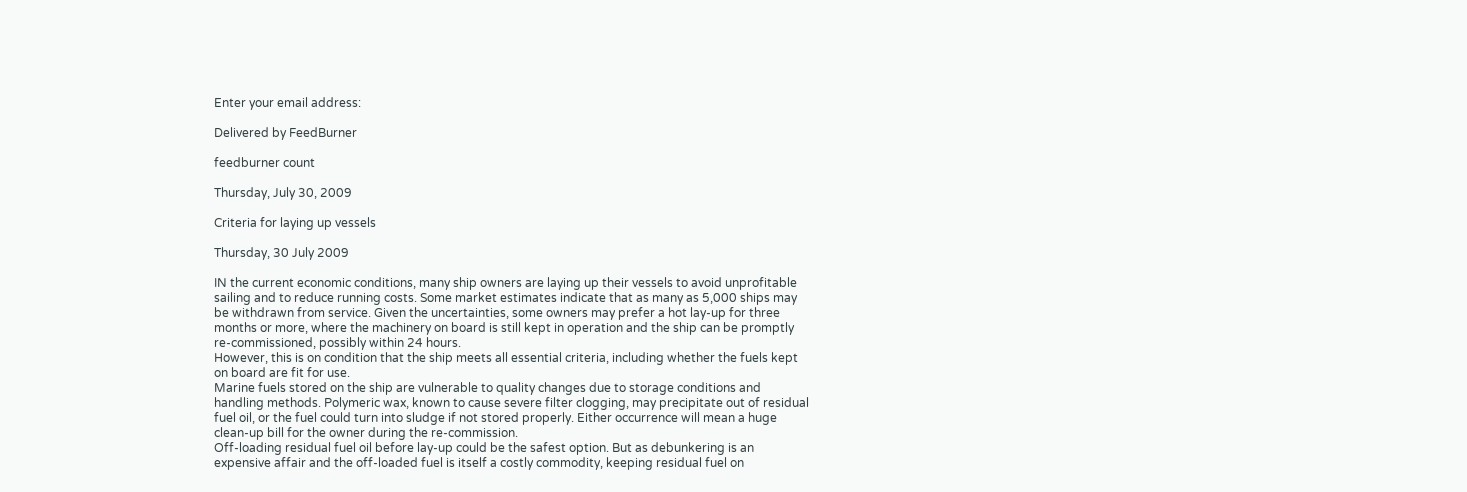Enter your email address:

Delivered by FeedBurner

feedburner count

Thursday, July 30, 2009

Criteria for laying up vessels

Thursday, 30 July 2009

IN the current economic conditions, many ship owners are laying up their vessels to avoid unprofitable sailing and to reduce running costs. Some market estimates indicate that as many as 5,000 ships may be withdrawn from service. Given the uncertainties, some owners may prefer a hot lay-up for three months or more, where the machinery on board is still kept in operation and the ship can be promptly re-commissioned, possibly within 24 hours.
However, this is on condition that the ship meets all essential criteria, including whether the fuels kept on board are fit for use.
Marine fuels stored on the ship are vulnerable to quality changes due to storage conditions and handling methods. Polymeric wax, known to cause severe filter clogging, may precipitate out of residual fuel oil, or the fuel could turn into sludge if not stored properly. Either occurrence will mean a huge clean-up bill for the owner during the re-commission.
Off-loading residual fuel oil before lay-up could be the safest option. But as debunkering is an expensive affair and the off-loaded fuel is itself a costly commodity, keeping residual fuel on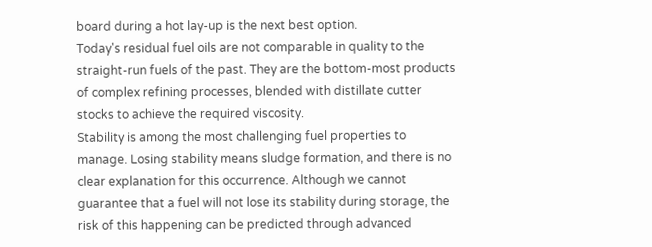board during a hot lay-up is the next best option.
Today's residual fuel oils are not comparable in quality to the straight-run fuels of the past. They are the bottom-most products of complex refining processes, blended with distillate cutter stocks to achieve the required viscosity.
Stability is among the most challenging fuel properties to manage. Losing stability means sludge formation, and there is no clear explanation for this occurrence. Although we cannot guarantee that a fuel will not lose its stability during storage, the risk of this happening can be predicted through advanced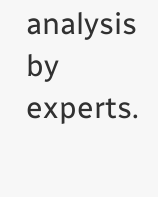analysis by experts.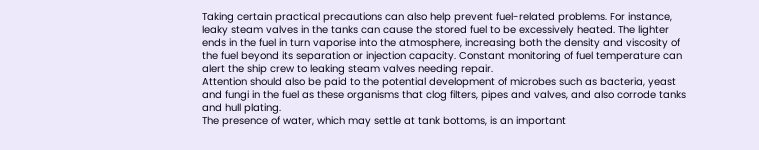Taking certain practical precautions can also help prevent fuel-related problems. For instance, leaky steam valves in the tanks can cause the stored fuel to be excessively heated. The lighter ends in the fuel in turn vaporise into the atmosphere, increasing both the density and viscosity of the fuel beyond its separation or injection capacity. Constant monitoring of fuel temperature can alert the ship crew to leaking steam valves needing repair.
Attention should also be paid to the potential development of microbes such as bacteria, yeast and fungi in the fuel as these organisms that clog filters, pipes and valves, and also corrode tanks and hull plating.
The presence of water, which may settle at tank bottoms, is an important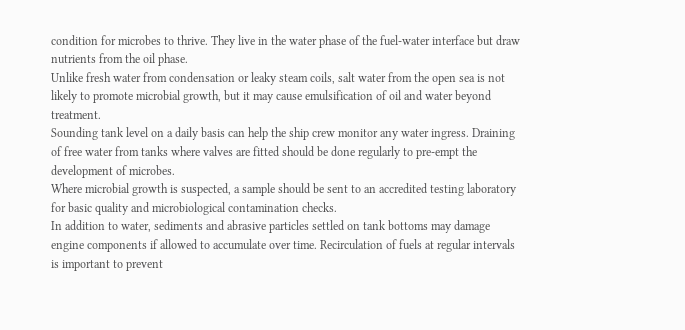condition for microbes to thrive. They live in the water phase of the fuel-water interface but draw nutrients from the oil phase.
Unlike fresh water from condensation or leaky steam coils, salt water from the open sea is not likely to promote microbial growth, but it may cause emulsification of oil and water beyond treatment.
Sounding tank level on a daily basis can help the ship crew monitor any water ingress. Draining of free water from tanks where valves are fitted should be done regularly to pre-empt the development of microbes.
Where microbial growth is suspected, a sample should be sent to an accredited testing laboratory for basic quality and microbiological contamination checks.
In addition to water, sediments and abrasive particles settled on tank bottoms may damage engine components if allowed to accumulate over time. Recirculation of fuels at regular intervals is important to prevent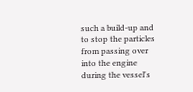such a build-up and to stop the particles from passing over into the engine during the vessel's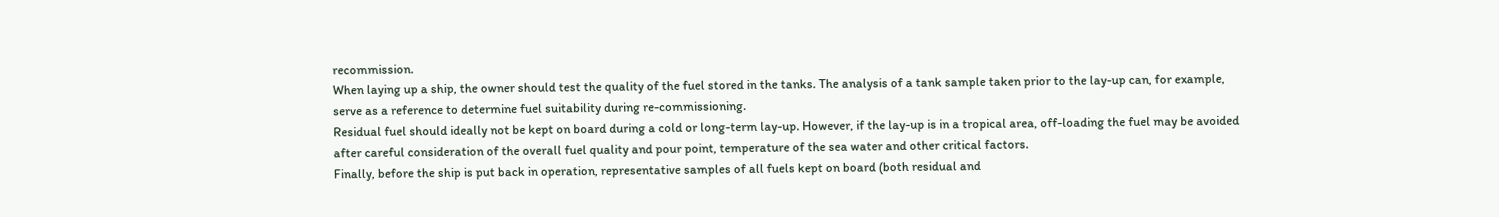recommission.
When laying up a ship, the owner should test the quality of the fuel stored in the tanks. The analysis of a tank sample taken prior to the lay-up can, for example, serve as a reference to determine fuel suitability during re-commissioning.
Residual fuel should ideally not be kept on board during a cold or long-term lay-up. However, if the lay-up is in a tropical area, off-loading the fuel may be avoided after careful consideration of the overall fuel quality and pour point, temperature of the sea water and other critical factors.
Finally, before the ship is put back in operation, representative samples of all fuels kept on board (both residual and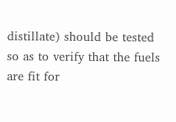distillate) should be tested so as to verify that the fuels are fit for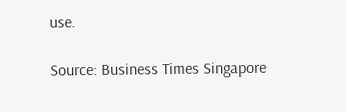use.

Source: Business Times Singapore